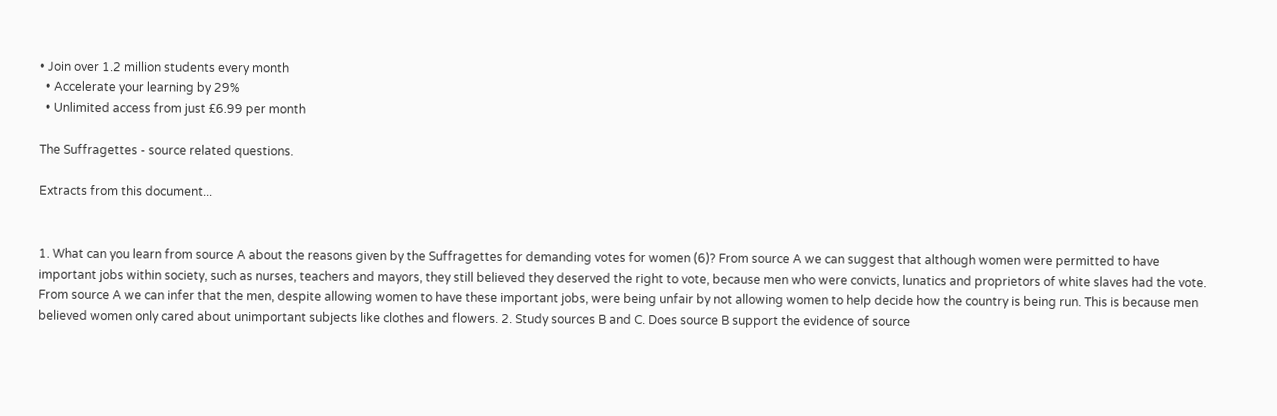• Join over 1.2 million students every month
  • Accelerate your learning by 29%
  • Unlimited access from just £6.99 per month

The Suffragettes - source related questions.

Extracts from this document...


1. What can you learn from source A about the reasons given by the Suffragettes for demanding votes for women (6)? From source A we can suggest that although women were permitted to have important jobs within society, such as nurses, teachers and mayors, they still believed they deserved the right to vote, because men who were convicts, lunatics and proprietors of white slaves had the vote. From source A we can infer that the men, despite allowing women to have these important jobs, were being unfair by not allowing women to help decide how the country is being run. This is because men believed women only cared about unimportant subjects like clothes and flowers. 2. Study sources B and C. Does source B support the evidence of source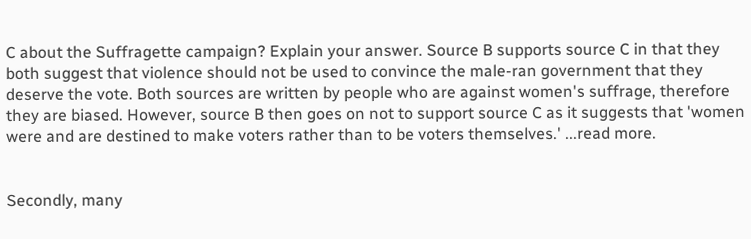C about the Suffragette campaign? Explain your answer. Source B supports source C in that they both suggest that violence should not be used to convince the male-ran government that they deserve the vote. Both sources are written by people who are against women's suffrage, therefore they are biased. However, source B then goes on not to support source C as it suggests that 'women were and are destined to make voters rather than to be voters themselves.' ...read more.


Secondly, many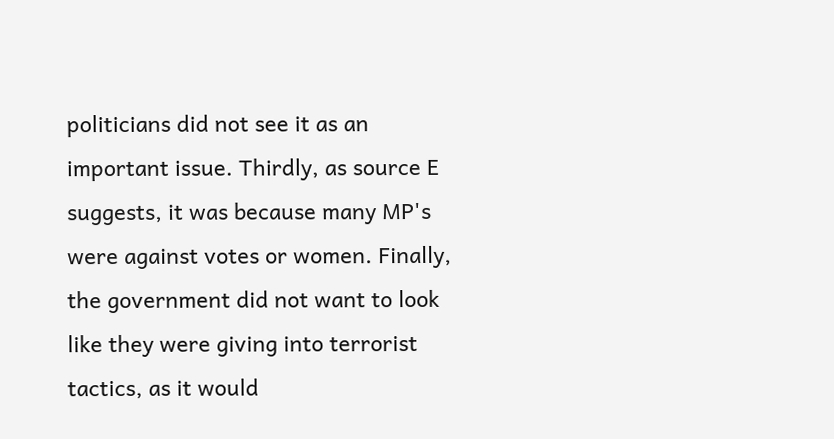politicians did not see it as an important issue. Thirdly, as source E suggests, it was because many MP's were against votes or women. Finally, the government did not want to look like they were giving into terrorist tactics, as it would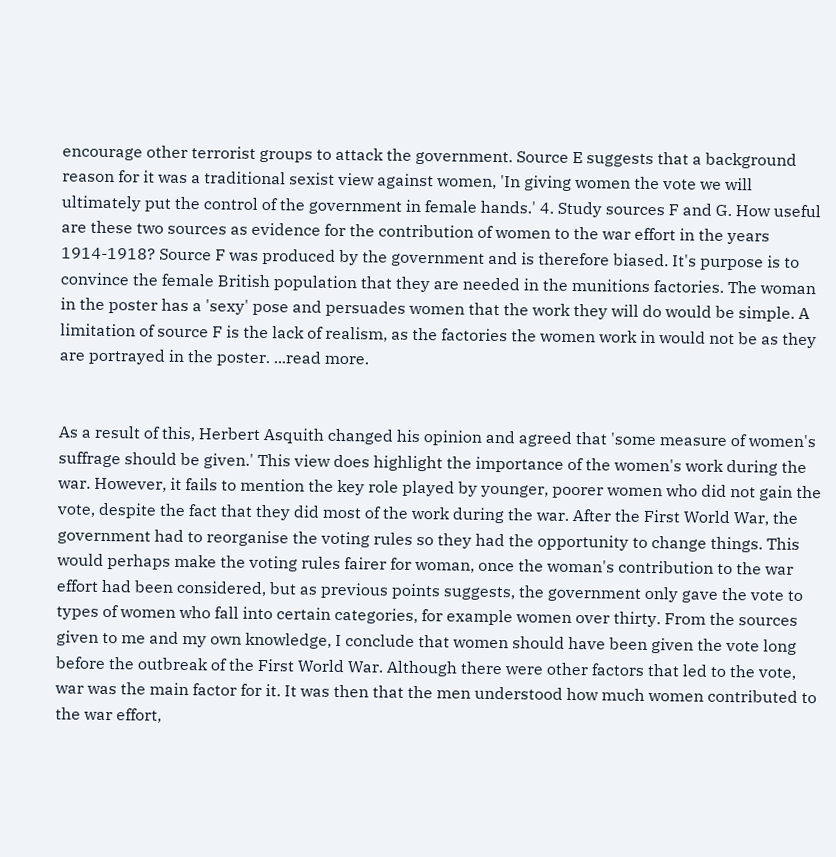encourage other terrorist groups to attack the government. Source E suggests that a background reason for it was a traditional sexist view against women, 'In giving women the vote we will ultimately put the control of the government in female hands.' 4. Study sources F and G. How useful are these two sources as evidence for the contribution of women to the war effort in the years 1914-1918? Source F was produced by the government and is therefore biased. It's purpose is to convince the female British population that they are needed in the munitions factories. The woman in the poster has a 'sexy' pose and persuades women that the work they will do would be simple. A limitation of source F is the lack of realism, as the factories the women work in would not be as they are portrayed in the poster. ...read more.


As a result of this, Herbert Asquith changed his opinion and agreed that 'some measure of women's suffrage should be given.' This view does highlight the importance of the women's work during the war. However, it fails to mention the key role played by younger, poorer women who did not gain the vote, despite the fact that they did most of the work during the war. After the First World War, the government had to reorganise the voting rules so they had the opportunity to change things. This would perhaps make the voting rules fairer for woman, once the woman's contribution to the war effort had been considered, but as previous points suggests, the government only gave the vote to types of women who fall into certain categories, for example women over thirty. From the sources given to me and my own knowledge, I conclude that women should have been given the vote long before the outbreak of the First World War. Although there were other factors that led to the vote, war was the main factor for it. It was then that the men understood how much women contributed to the war effort,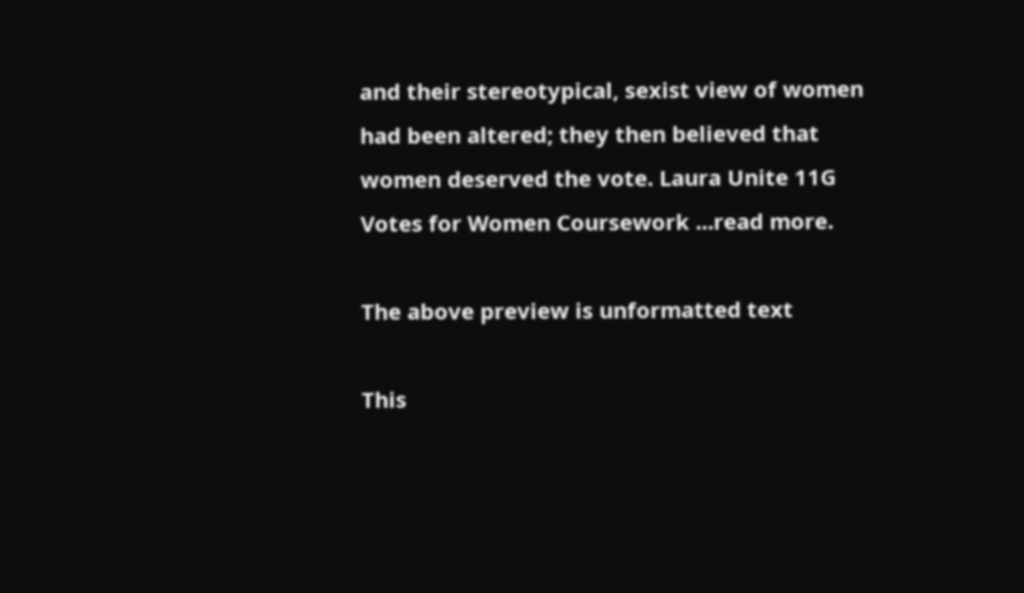and their stereotypical, sexist view of women had been altered; they then believed that women deserved the vote. Laura Unite 11G Votes for Women Coursework ...read more.

The above preview is unformatted text

This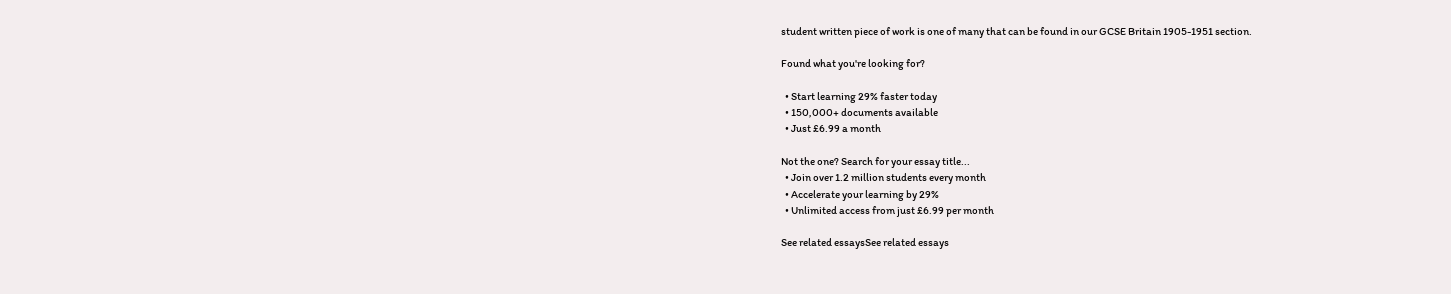student written piece of work is one of many that can be found in our GCSE Britain 1905-1951 section.

Found what you're looking for?

  • Start learning 29% faster today
  • 150,000+ documents available
  • Just £6.99 a month

Not the one? Search for your essay title...
  • Join over 1.2 million students every month
  • Accelerate your learning by 29%
  • Unlimited access from just £6.99 per month

See related essaysSee related essays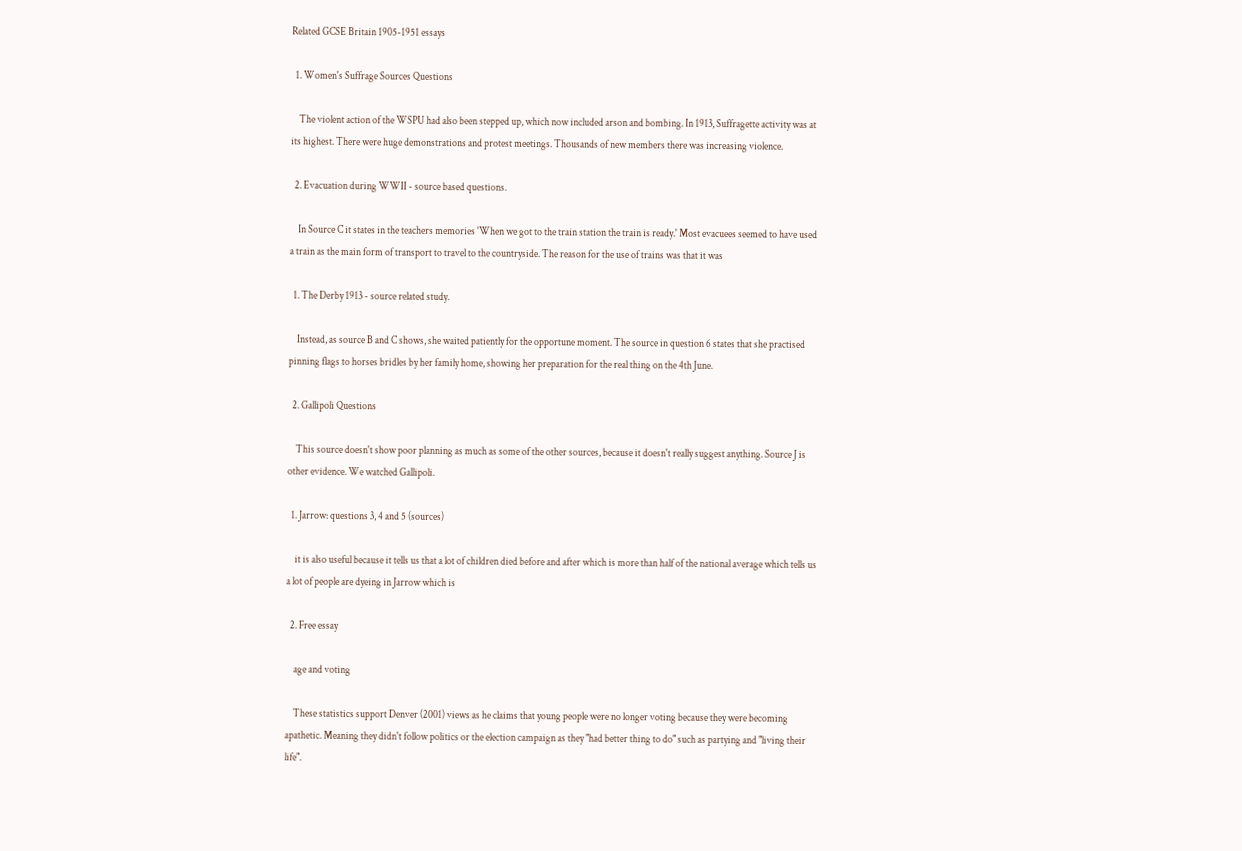Related GCSE Britain 1905-1951 essays

  1. Women's Suffrage Sources Questions

    The violent action of the WSPU had also been stepped up, which now included arson and bombing. In 1913, Suffragette activity was at its highest. There were huge demonstrations and protest meetings. Thousands of new members there was increasing violence.

  2. Evacuation during WWII - source based questions.

    In Source C it states in the teachers memories 'When we got to the train station the train is ready.' Most evacuees seemed to have used a train as the main form of transport to travel to the countryside. The reason for the use of trains was that it was

  1. The Derby 1913 - source related study.

    Instead, as source B and C shows, she waited patiently for the opportune moment. The source in question 6 states that she practised pinning flags to horses bridles by her family home, showing her preparation for the real thing on the 4th June.

  2. Gallipoli Questions

    This source doesn't show poor planning as much as some of the other sources, because it doesn't really suggest anything. Source J is other evidence. We watched Gallipoli.

  1. Jarrow: questions 3, 4 and 5 (sources)

    it is also useful because it tells us that a lot of children died before and after which is more than half of the national average which tells us a lot of people are dyeing in Jarrow which is

  2. Free essay

    age and voting

    These statistics support Denver (2001) views as he claims that young people were no longer voting because they were becoming apathetic. Meaning they didn't follow politics or the election campaign as they "had better thing to do" such as partying and "living their life".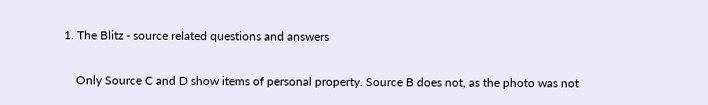1. The Blitz - source related questions and answers

    Only Source C and D show items of personal property. Source B does not, as the photo was not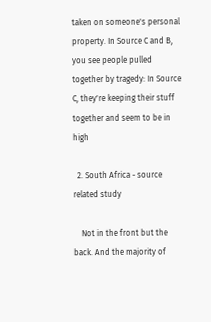taken on someone's personal property. In Source C and B, you see people pulled together by tragedy: In Source C, they're keeping their stuff together and seem to be in high

  2. South Africa - source related study

    Not in the front but the back. And the majority of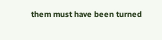them must have been turned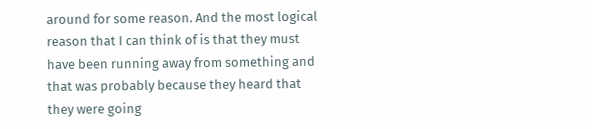around for some reason. And the most logical reason that I can think of is that they must have been running away from something and that was probably because they heard that they were going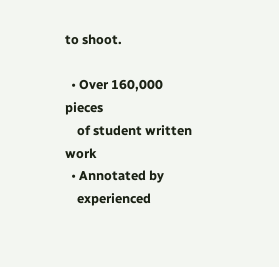to shoot.

  • Over 160,000 pieces
    of student written work
  • Annotated by
    experienced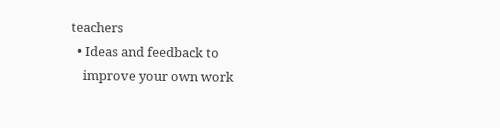teachers
  • Ideas and feedback to
    improve your own work